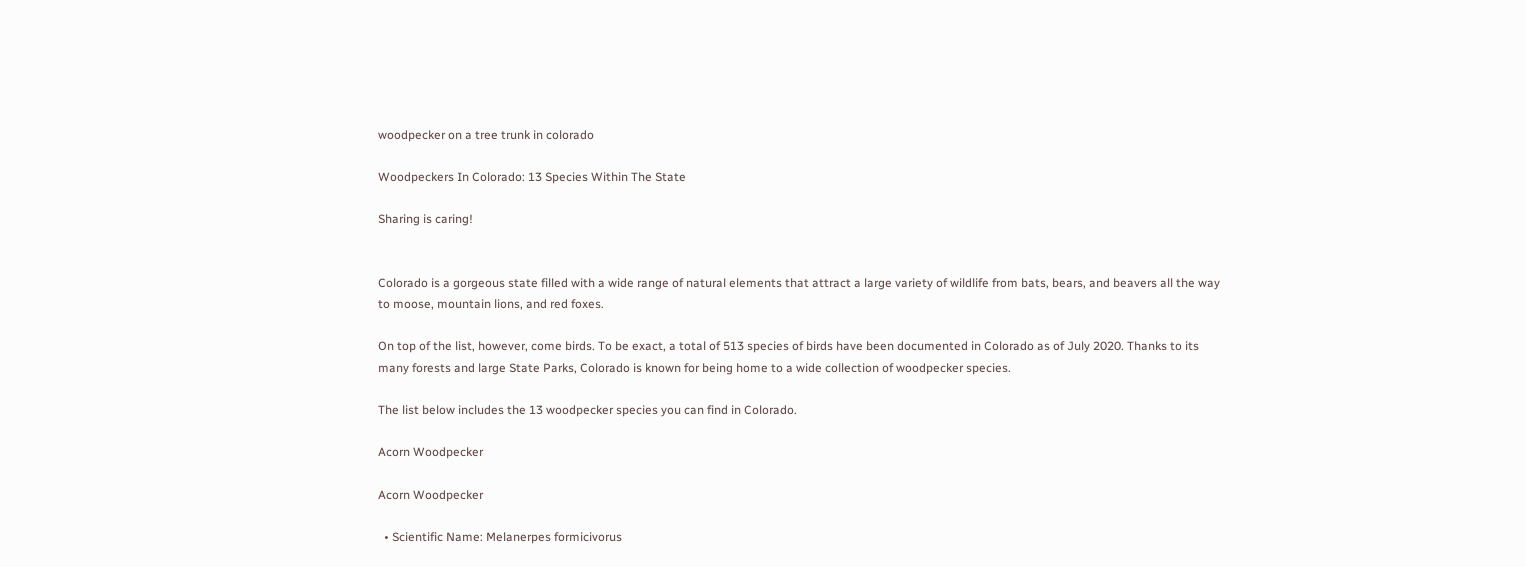woodpecker on a tree trunk in colorado

Woodpeckers In Colorado: 13 Species Within The State

Sharing is caring!


Colorado is a gorgeous state filled with a wide range of natural elements that attract a large variety of wildlife from bats, bears, and beavers all the way to moose, mountain lions, and red foxes.

On top of the list, however, come birds. To be exact, a total of 513 species of birds have been documented in Colorado as of July 2020. Thanks to its many forests and large State Parks, Colorado is known for being home to a wide collection of woodpecker species.

The list below includes the 13 woodpecker species you can find in Colorado.

Acorn Woodpecker

Acorn Woodpecker

  • Scientific Name: Melanerpes formicivorus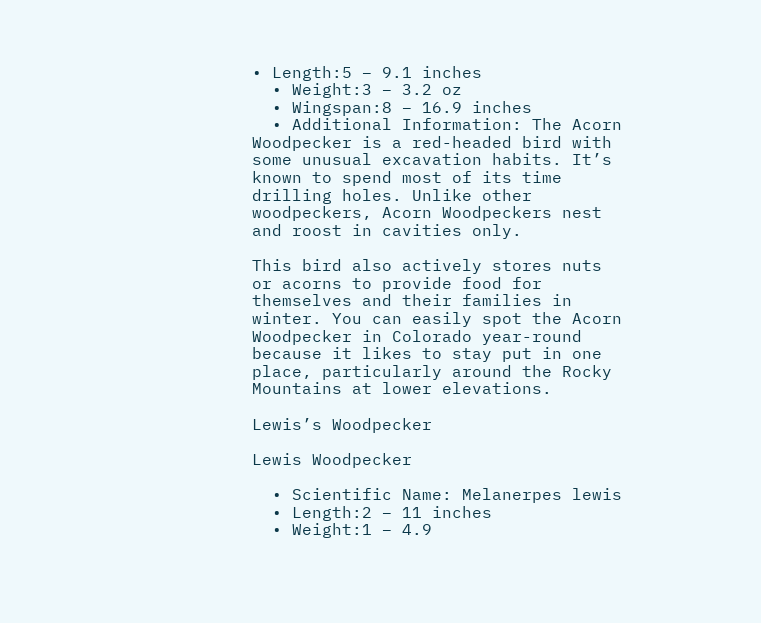• Length:5 – 9.1 inches
  • Weight:3 – 3.2 oz
  • Wingspan:8 – 16.9 inches
  • Additional Information: The Acorn Woodpecker is a red-headed bird with some unusual excavation habits. It’s known to spend most of its time drilling holes. Unlike other woodpeckers, Acorn Woodpeckers nest and roost in cavities only.

This bird also actively stores nuts or acorns to provide food for themselves and their families in winter. You can easily spot the Acorn Woodpecker in Colorado year-round because it likes to stay put in one place, particularly around the Rocky Mountains at lower elevations.

Lewis’s Woodpecker

Lewis Woodpecker

  • Scientific Name: Melanerpes lewis
  • Length:2 – 11 inches
  • Weight:1 – 4.9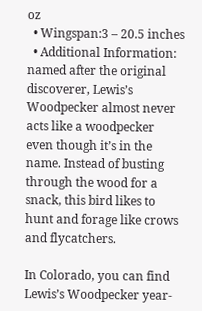oz
  • Wingspan:3 – 20.5 inches
  • Additional Information: named after the original discoverer, Lewis’s Woodpecker almost never acts like a woodpecker even though it’s in the name. Instead of busting through the wood for a snack, this bird likes to hunt and forage like crows and flycatchers.

In Colorado, you can find Lewis’s Woodpecker year-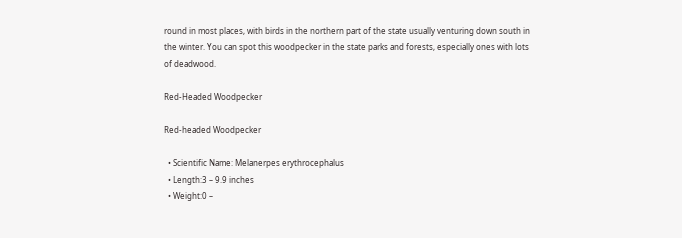round in most places, with birds in the northern part of the state usually venturing down south in the winter. You can spot this woodpecker in the state parks and forests, especially ones with lots of deadwood.

Red-Headed Woodpecker

Red-headed Woodpecker

  • Scientific Name: Melanerpes erythrocephalus
  • Length:3 – 9.9 inches
  • Weight:0 –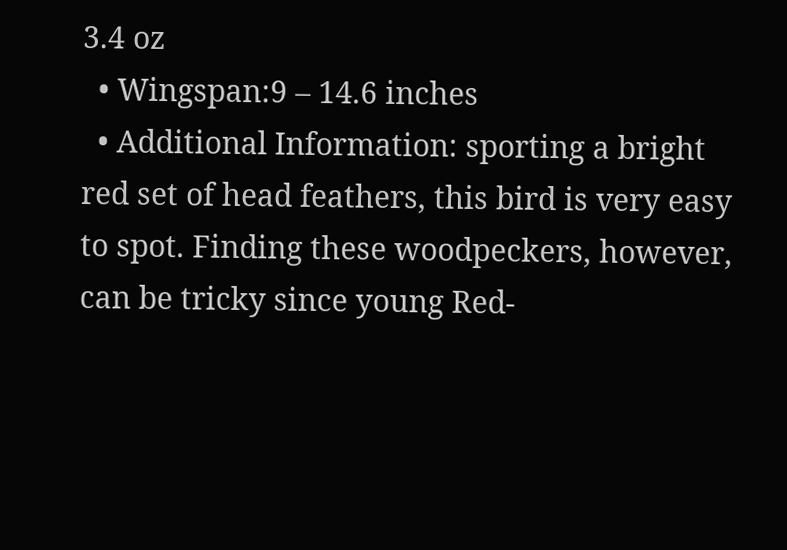3.4 oz
  • Wingspan:9 – 14.6 inches
  • Additional Information: sporting a bright red set of head feathers, this bird is very easy to spot. Finding these woodpeckers, however, can be tricky since young Red-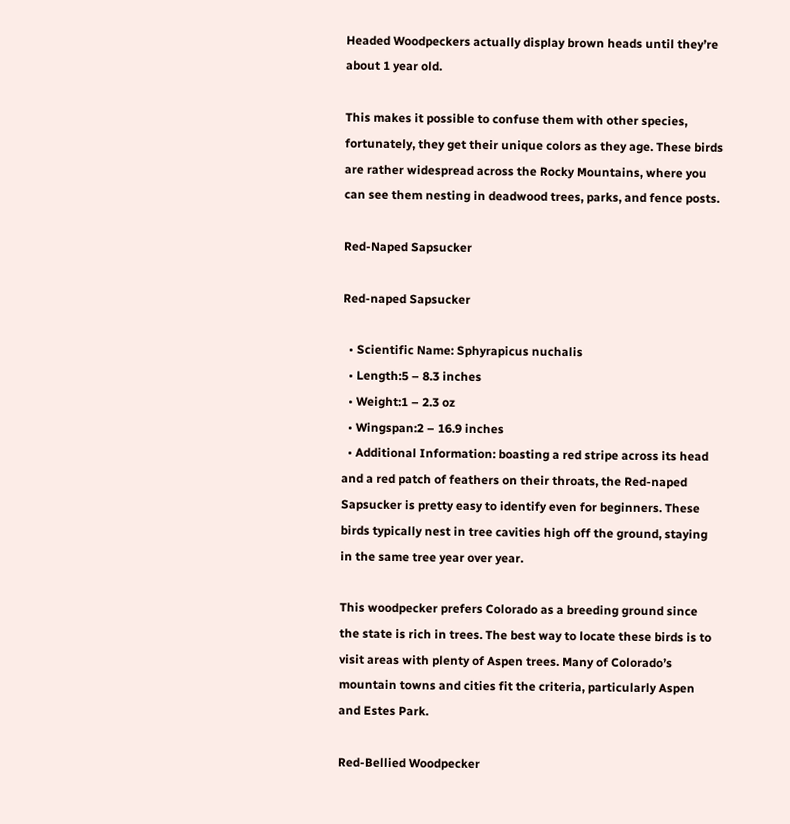Headed Woodpeckers actually display brown heads until they’re about 1 year old.

This makes it possible to confuse them with other species, fortunately, they get their unique colors as they age. These birds are rather widespread across the Rocky Mountains, where you can see them nesting in deadwood trees, parks, and fence posts.

Red-Naped Sapsucker

Red-naped Sapsucker

  • Scientific Name: Sphyrapicus nuchalis
  • Length:5 – 8.3 inches
  • Weight:1 – 2.3 oz
  • Wingspan:2 – 16.9 inches
  • Additional Information: boasting a red stripe across its head and a red patch of feathers on their throats, the Red-naped Sapsucker is pretty easy to identify even for beginners. These birds typically nest in tree cavities high off the ground, staying in the same tree year over year.

This woodpecker prefers Colorado as a breeding ground since the state is rich in trees. The best way to locate these birds is to visit areas with plenty of Aspen trees. Many of Colorado’s mountain towns and cities fit the criteria, particularly Aspen and Estes Park.

Red-Bellied Woodpecker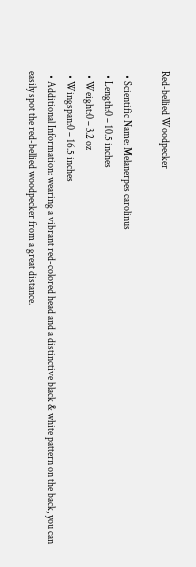Red-bellied Woodpecker

  • Scientific Name: Melanerpes carolinus
  • Length:0 – 10.5 inches
  • Weight:0 – 3.2 oz
  • Wingspan:0 – 16.5 inches
  • Additional Information: wearing a vibrant red-colored head and a distinctive black & white pattern on the back, you can easily spot the red-bellied woodpecker from a great distance.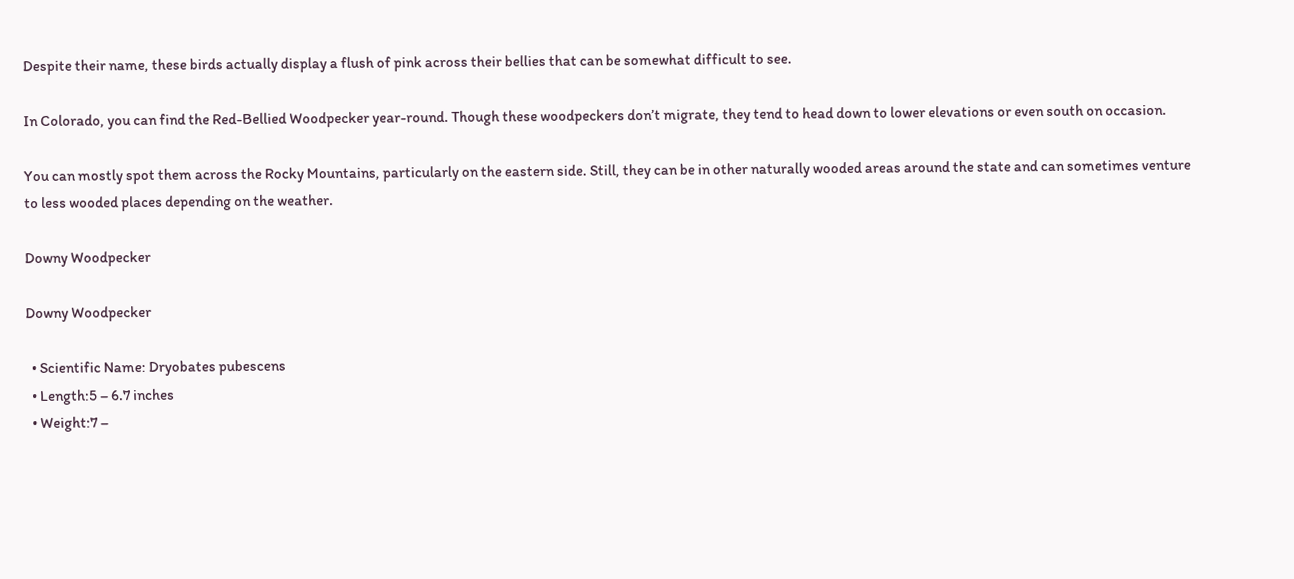Despite their name, these birds actually display a flush of pink across their bellies that can be somewhat difficult to see.

In Colorado, you can find the Red-Bellied Woodpecker year-round. Though these woodpeckers don’t migrate, they tend to head down to lower elevations or even south on occasion.

You can mostly spot them across the Rocky Mountains, particularly on the eastern side. Still, they can be in other naturally wooded areas around the state and can sometimes venture to less wooded places depending on the weather.

Downy Woodpecker

Downy Woodpecker

  • Scientific Name: Dryobates pubescens
  • Length:5 – 6.7 inches
  • Weight:7 –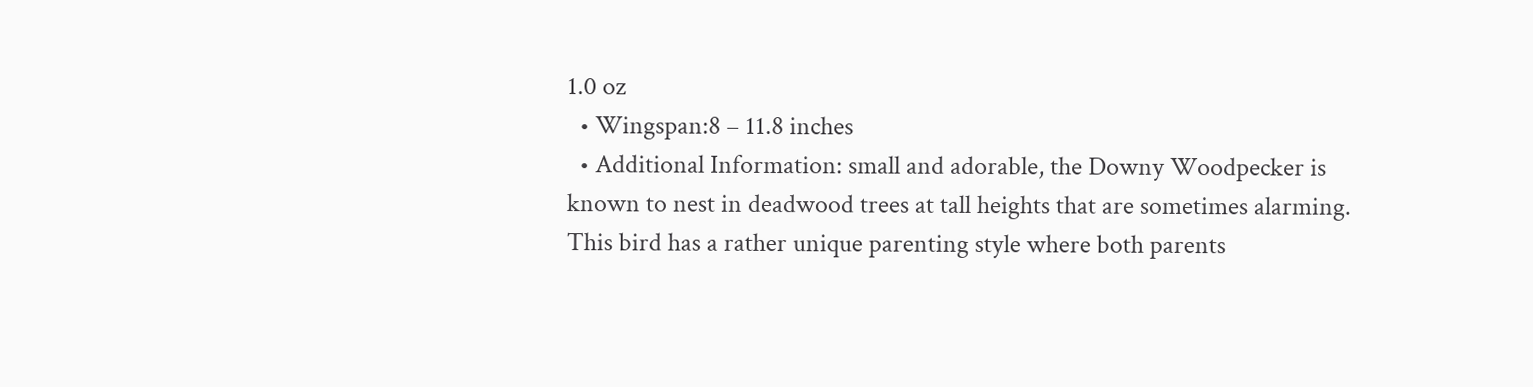1.0 oz
  • Wingspan:8 – 11.8 inches
  • Additional Information: small and adorable, the Downy Woodpecker is known to nest in deadwood trees at tall heights that are sometimes alarming. This bird has a rather unique parenting style where both parents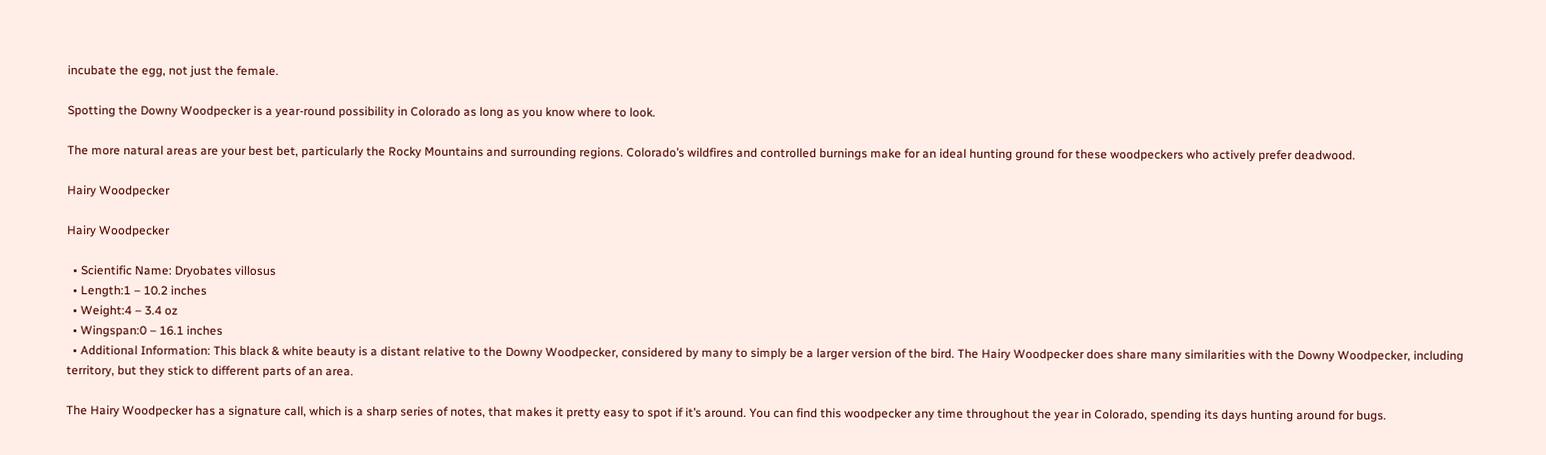incubate the egg, not just the female.

Spotting the Downy Woodpecker is a year-round possibility in Colorado as long as you know where to look.

The more natural areas are your best bet, particularly the Rocky Mountains and surrounding regions. Colorado’s wildfires and controlled burnings make for an ideal hunting ground for these woodpeckers who actively prefer deadwood.

Hairy Woodpecker

Hairy Woodpecker

  • Scientific Name: Dryobates villosus
  • Length:1 – 10.2 inches
  • Weight:4 – 3.4 oz
  • Wingspan:0 – 16.1 inches
  • Additional Information: This black & white beauty is a distant relative to the Downy Woodpecker, considered by many to simply be a larger version of the bird. The Hairy Woodpecker does share many similarities with the Downy Woodpecker, including territory, but they stick to different parts of an area.

The Hairy Woodpecker has a signature call, which is a sharp series of notes, that makes it pretty easy to spot if it’s around. You can find this woodpecker any time throughout the year in Colorado, spending its days hunting around for bugs.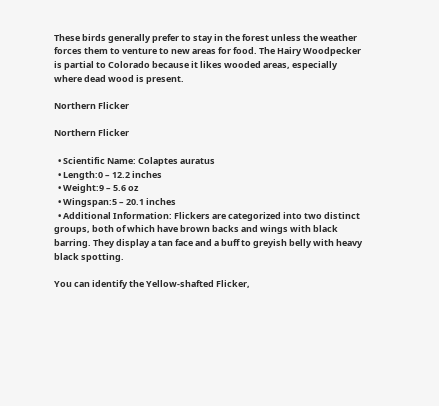These birds generally prefer to stay in the forest unless the weather forces them to venture to new areas for food. The Hairy Woodpecker is partial to Colorado because it likes wooded areas, especially where dead wood is present.

Northern Flicker

Northern Flicker

  • Scientific Name: Colaptes auratus
  • Length:0 – 12.2 inches
  • Weight:9 – 5.6 oz
  • Wingspan:5 – 20.1 inches
  • Additional Information: Flickers are categorized into two distinct groups, both of which have brown backs and wings with black barring. They display a tan face and a buff to greyish belly with heavy black spotting.

You can identify the Yellow-shafted Flicker,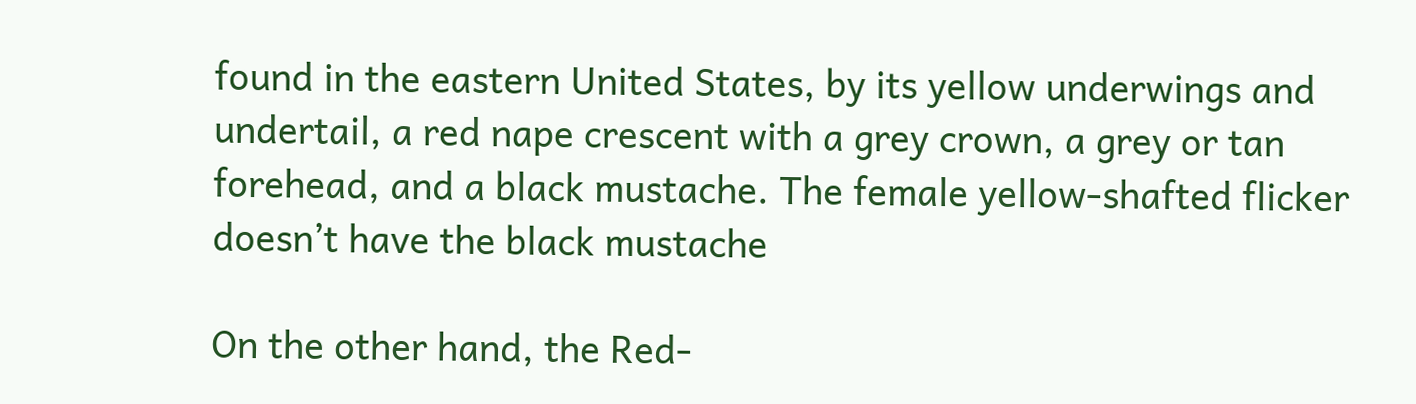found in the eastern United States, by its yellow underwings and undertail, a red nape crescent with a grey crown, a grey or tan forehead, and a black mustache. The female yellow-shafted flicker doesn’t have the black mustache

On the other hand, the Red-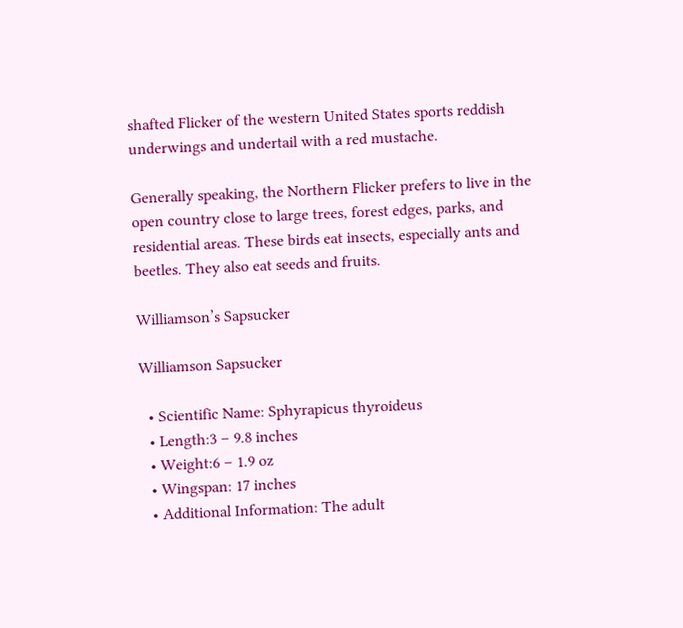shafted Flicker of the western United States sports reddish underwings and undertail with a red mustache.

Generally speaking, the Northern Flicker prefers to live in the open country close to large trees, forest edges, parks, and residential areas. These birds eat insects, especially ants and beetles. They also eat seeds and fruits.

Williamson’s Sapsucker

Williamson Sapsucker

  • Scientific Name: Sphyrapicus thyroideus
  • Length:3 – 9.8 inches
  • Weight:6 – 1.9 oz
  • Wingspan: 17 inches
  • Additional Information: The adult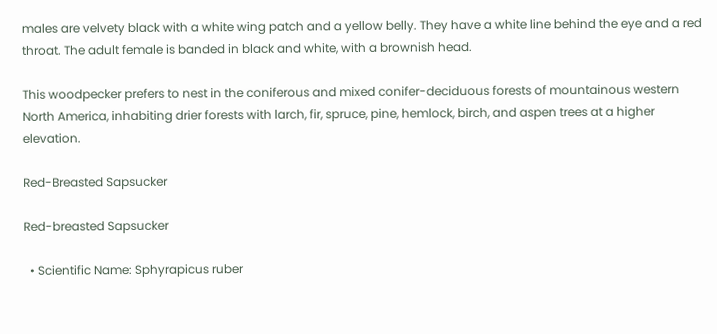males are velvety black with a white wing patch and a yellow belly. They have a white line behind the eye and a red throat. The adult female is banded in black and white, with a brownish head.

This woodpecker prefers to nest in the coniferous and mixed conifer-deciduous forests of mountainous western North America, inhabiting drier forests with larch, fir, spruce, pine, hemlock, birch, and aspen trees at a higher elevation.

Red-Breasted Sapsucker

Red-breasted Sapsucker

  • Scientific Name: Sphyrapicus ruber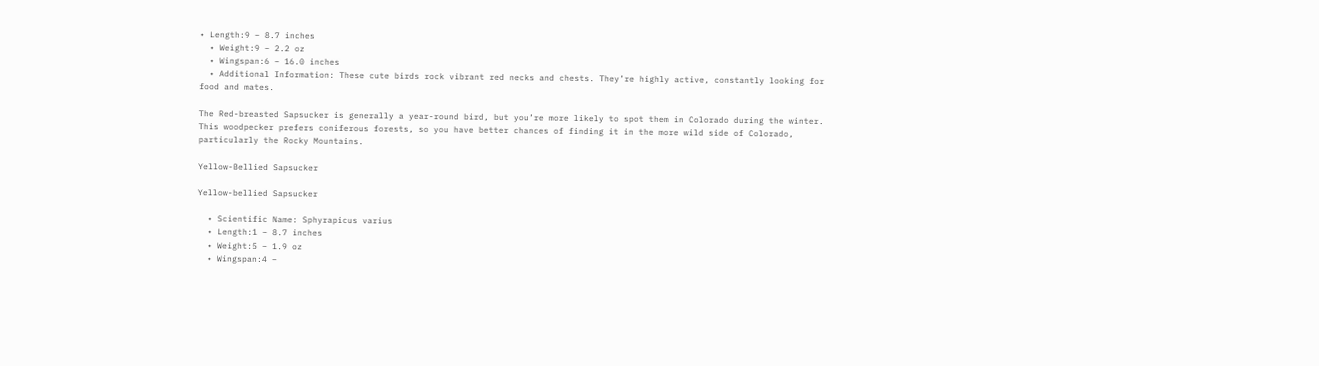• Length:9 – 8.7 inches
  • Weight:9 – 2.2 oz
  • Wingspan:6 – 16.0 inches
  • Additional Information: These cute birds rock vibrant red necks and chests. They’re highly active, constantly looking for food and mates.

The Red-breasted Sapsucker is generally a year-round bird, but you’re more likely to spot them in Colorado during the winter. This woodpecker prefers coniferous forests, so you have better chances of finding it in the more wild side of Colorado, particularly the Rocky Mountains.

Yellow-Bellied Sapsucker

Yellow-bellied Sapsucker

  • Scientific Name: Sphyrapicus varius
  • Length:1 – 8.7 inches
  • Weight:5 – 1.9 oz
  • Wingspan:4 –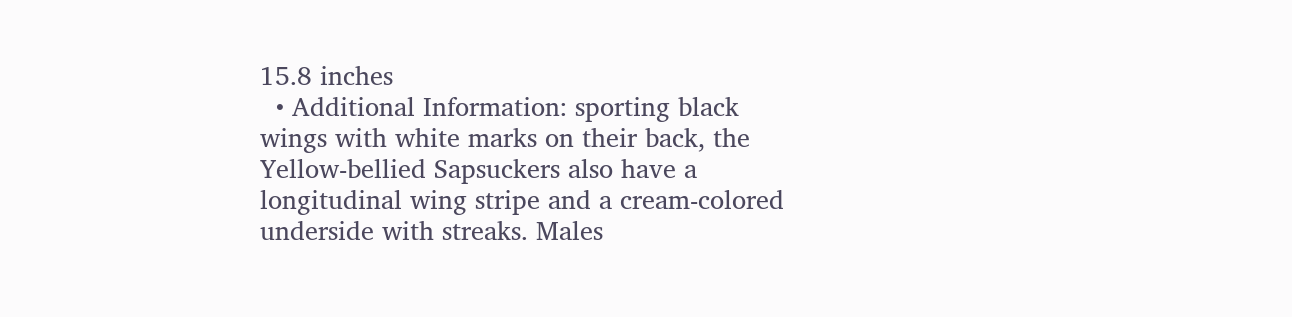15.8 inches
  • Additional Information: sporting black wings with white marks on their back, the Yellow-bellied Sapsuckers also have a longitudinal wing stripe and a cream-colored underside with streaks. Males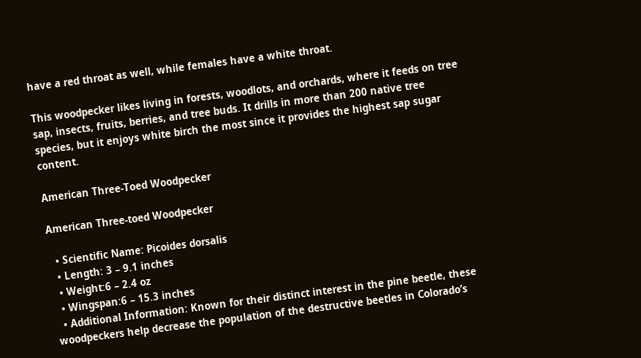have a red throat as well, while females have a white throat.

This woodpecker likes living in forests, woodlots, and orchards, where it feeds on tree sap, insects, fruits, berries, and tree buds. It drills in more than 200 native tree species, but it enjoys white birch the most since it provides the highest sap sugar content.

American Three-Toed Woodpecker

American Three-toed Woodpecker

  • Scientific Name: Picoides dorsalis
  • Length: 3 – 9.1 inches
  • Weight:6 – 2.4 oz
  • Wingspan:6 – 15.3 inches
  • Additional Information: Known for their distinct interest in the pine beetle, these woodpeckers help decrease the population of the destructive beetles in Colorado’s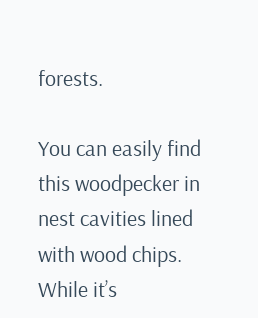forests.

You can easily find this woodpecker in nest cavities lined with wood chips. While it’s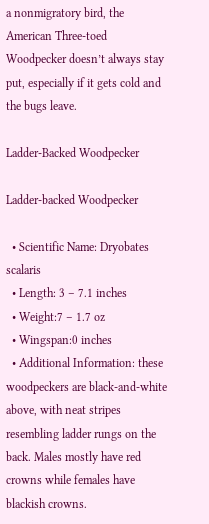a nonmigratory bird, the American Three-toed Woodpecker doesn’t always stay put, especially if it gets cold and the bugs leave.

Ladder-Backed Woodpecker

Ladder-backed Woodpecker

  • Scientific Name: Dryobates scalaris
  • Length: 3 – 7.1 inches
  • Weight:7 – 1.7 oz
  • Wingspan:0 inches
  • Additional Information: these woodpeckers are black-and-white above, with neat stripes resembling ladder rungs on the back. Males mostly have red crowns while females have blackish crowns.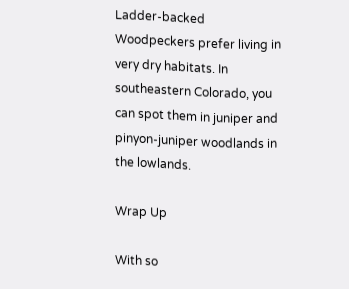Ladder-backed Woodpeckers prefer living in very dry habitats. In southeastern Colorado, you can spot them in juniper and pinyon-juniper woodlands in the lowlands.

Wrap Up

With so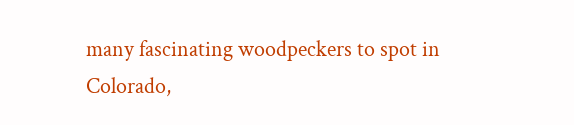many fascinating woodpeckers to spot in Colorado,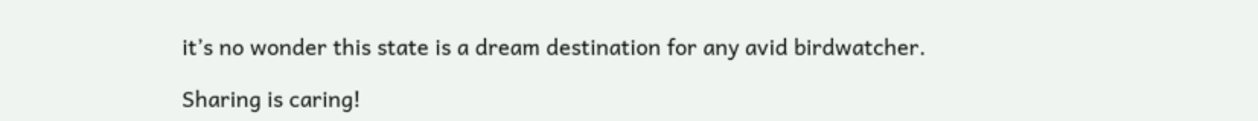it’s no wonder this state is a dream destination for any avid birdwatcher.

Sharing is caring!